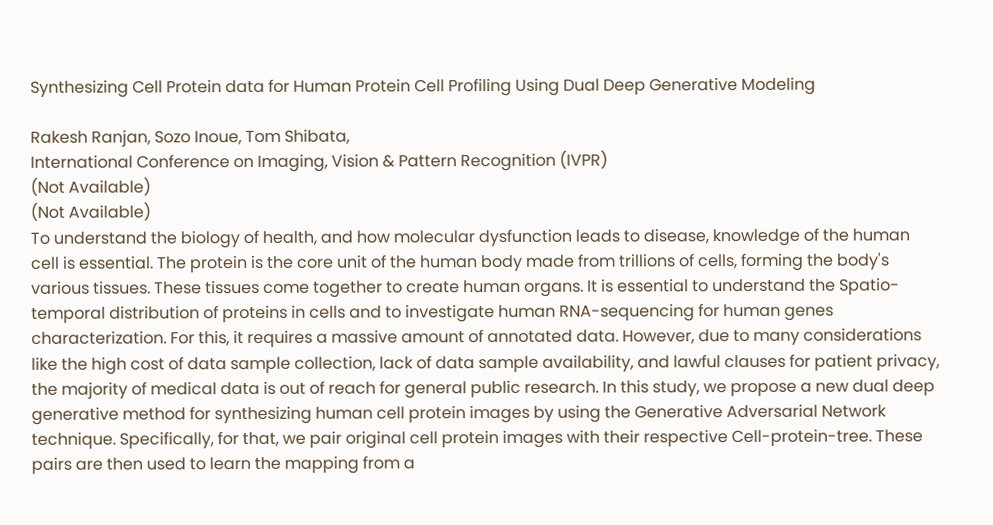Synthesizing Cell Protein data for Human Protein Cell Profiling Using Dual Deep Generative Modeling

Rakesh Ranjan, Sozo Inoue, Tom Shibata,
International Conference on Imaging, Vision & Pattern Recognition (IVPR)
(Not Available)
(Not Available)
To understand the biology of health, and how molecular dysfunction leads to disease, knowledge of the human cell is essential. The protein is the core unit of the human body made from trillions of cells, forming the body's various tissues. These tissues come together to create human organs. It is essential to understand the Spatio-temporal distribution of proteins in cells and to investigate human RNA-sequencing for human genes characterization. For this, it requires a massive amount of annotated data. However, due to many considerations like the high cost of data sample collection, lack of data sample availability, and lawful clauses for patient privacy, the majority of medical data is out of reach for general public research. In this study, we propose a new dual deep generative method for synthesizing human cell protein images by using the Generative Adversarial Network technique. Specifically, for that, we pair original cell protein images with their respective Cell-protein-tree. These pairs are then used to learn the mapping from a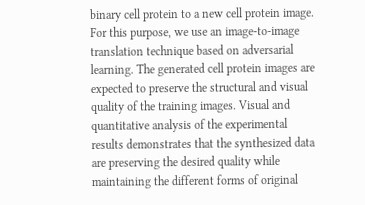binary cell protein to a new cell protein image. For this purpose, we use an image-to-image translation technique based on adversarial learning. The generated cell protein images are expected to preserve the structural and visual quality of the training images. Visual and quantitative analysis of the experimental results demonstrates that the synthesized data are preserving the desired quality while maintaining the different forms of original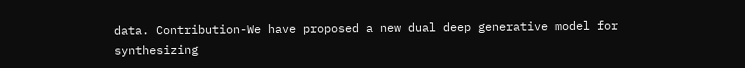data. Contribution-We have proposed a new dual deep generative model for synthesizing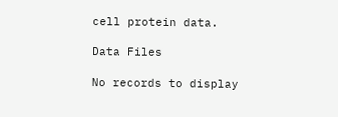cell protein data.

Data Files

No records to display